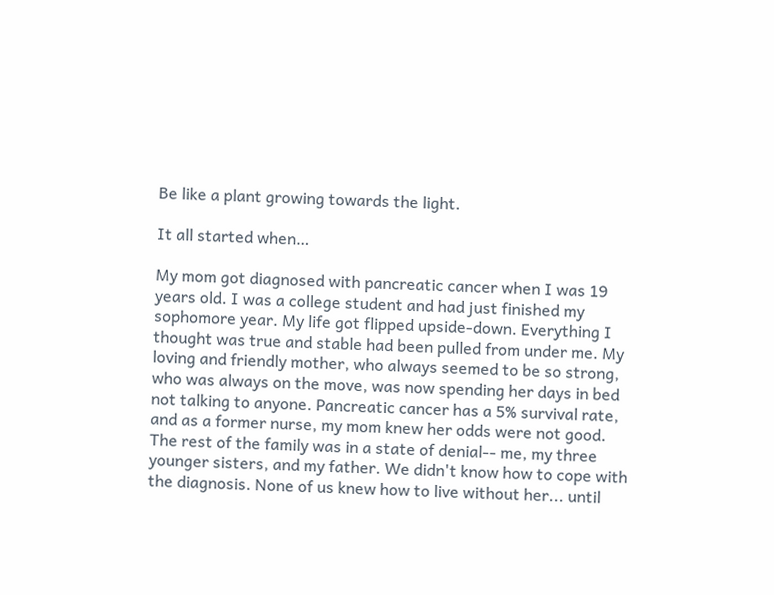Be like a plant growing towards the light.

It all started when…

My mom got diagnosed with pancreatic cancer when I was 19 years old. I was a college student and had just finished my sophomore year. My life got flipped upside-down. Everything I thought was true and stable had been pulled from under me. My loving and friendly mother, who always seemed to be so strong, who was always on the move, was now spending her days in bed not talking to anyone. Pancreatic cancer has a 5% survival rate, and as a former nurse, my mom knew her odds were not good. The rest of the family was in a state of denial-- me, my three younger sisters, and my father. We didn't know how to cope with the diagnosis. None of us knew how to live without her... until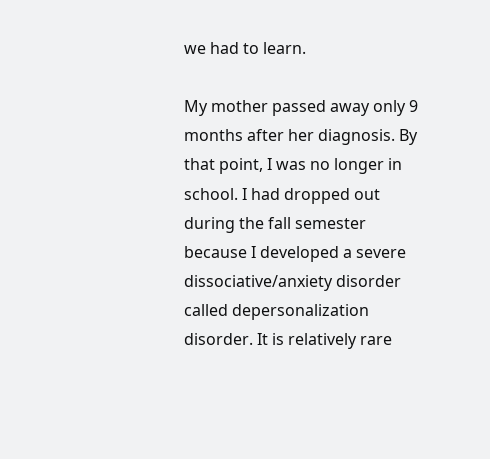we had to learn.

My mother passed away only 9 months after her diagnosis. By that point, I was no longer in school. I had dropped out during the fall semester because I developed a severe dissociative/anxiety disorder called depersonalization disorder. It is relatively rare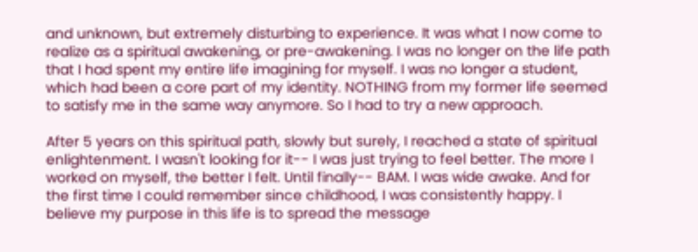and unknown, but extremely disturbing to experience. It was what I now come to realize as a spiritual awakening, or pre-awakening. I was no longer on the life path that I had spent my entire life imagining for myself. I was no longer a student, which had been a core part of my identity. NOTHING from my former life seemed to satisfy me in the same way anymore. So I had to try a new approach.

After 5 years on this spiritual path, slowly but surely, I reached a state of spiritual enlightenment. I wasn't looking for it-- I was just trying to feel better. The more I worked on myself, the better I felt. Until finally-- BAM. I was wide awake. And for the first time I could remember since childhood, I was consistently happy. I believe my purpose in this life is to spread the message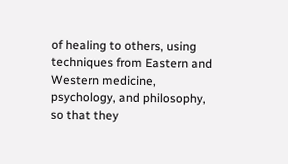of healing to others, using techniques from Eastern and Western medicine, psychology, and philosophy, so that they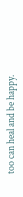too can heal and be happy.